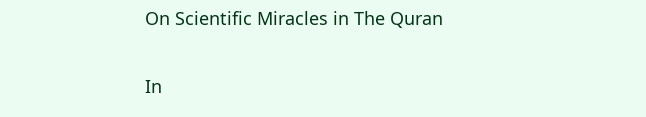On Scientific Miracles in The Quran

In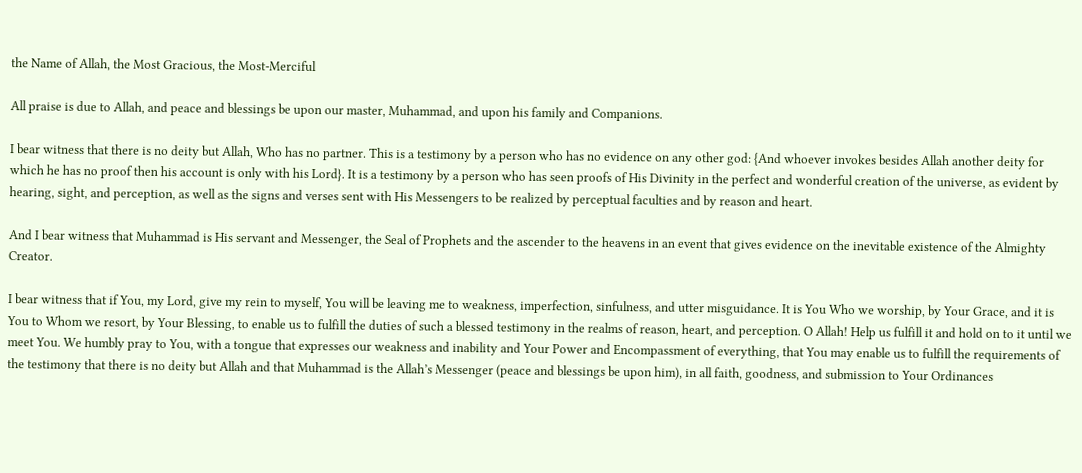the Name of Allah, the Most Gracious, the Most-Merciful

All praise is due to Allah, and peace and blessings be upon our master, Muhammad, and upon his family and Companions.

I bear witness that there is no deity but Allah, Who has no partner. This is a testimony by a person who has no evidence on any other god: {And whoever invokes besides Allah another deity for which he has no proof then his account is only with his Lord}. It is a testimony by a person who has seen proofs of His Divinity in the perfect and wonderful creation of the universe, as evident by hearing, sight, and perception, as well as the signs and verses sent with His Messengers to be realized by perceptual faculties and by reason and heart.

And I bear witness that Muhammad is His servant and Messenger, the Seal of Prophets and the ascender to the heavens in an event that gives evidence on the inevitable existence of the Almighty Creator.

I bear witness that if You, my Lord, give my rein to myself, You will be leaving me to weakness, imperfection, sinfulness, and utter misguidance. It is You Who we worship, by Your Grace, and it is You to Whom we resort, by Your Blessing, to enable us to fulfill the duties of such a blessed testimony in the realms of reason, heart, and perception. O Allah! Help us fulfill it and hold on to it until we meet You. We humbly pray to You, with a tongue that expresses our weakness and inability and Your Power and Encompassment of everything, that You may enable us to fulfill the requirements of the testimony that there is no deity but Allah and that Muhammad is the Allah’s Messenger (peace and blessings be upon him), in all faith, goodness, and submission to Your Ordinances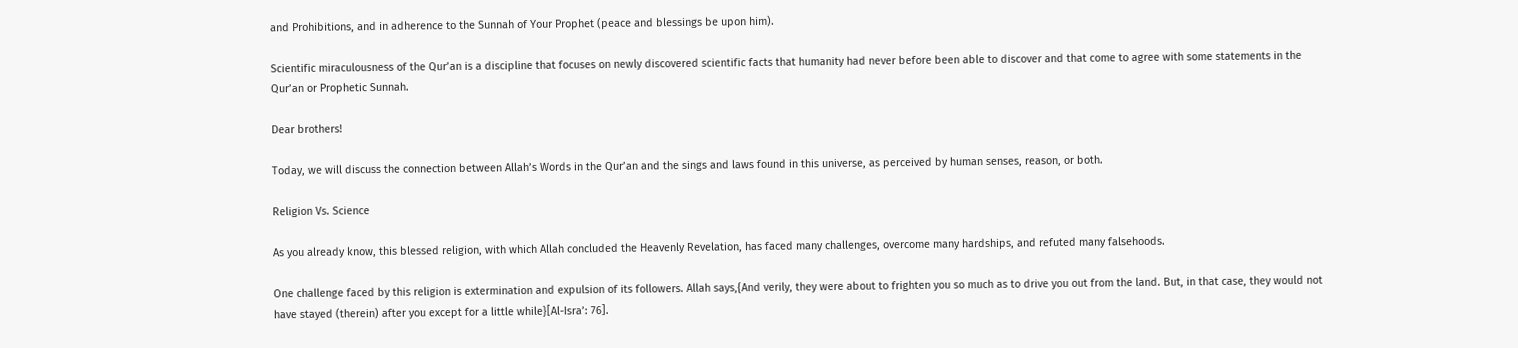and Prohibitions, and in adherence to the Sunnah of Your Prophet (peace and blessings be upon him).

Scientific miraculousness of the Qur’an is a discipline that focuses on newly discovered scientific facts that humanity had never before been able to discover and that come to agree with some statements in the Qur’an or Prophetic Sunnah.

Dear brothers!

Today, we will discuss the connection between Allah’s Words in the Qur’an and the sings and laws found in this universe, as perceived by human senses, reason, or both.

Religion Vs. Science

As you already know, this blessed religion, with which Allah concluded the Heavenly Revelation, has faced many challenges, overcome many hardships, and refuted many falsehoods.

One challenge faced by this religion is extermination and expulsion of its followers. Allah says,{And verily, they were about to frighten you so much as to drive you out from the land. But, in that case, they would not have stayed (therein) after you except for a little while}[Al-Isra’: 76].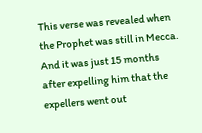This verse was revealed when the Prophet was still in Mecca. And it was just 15 months after expelling him that the expellers went out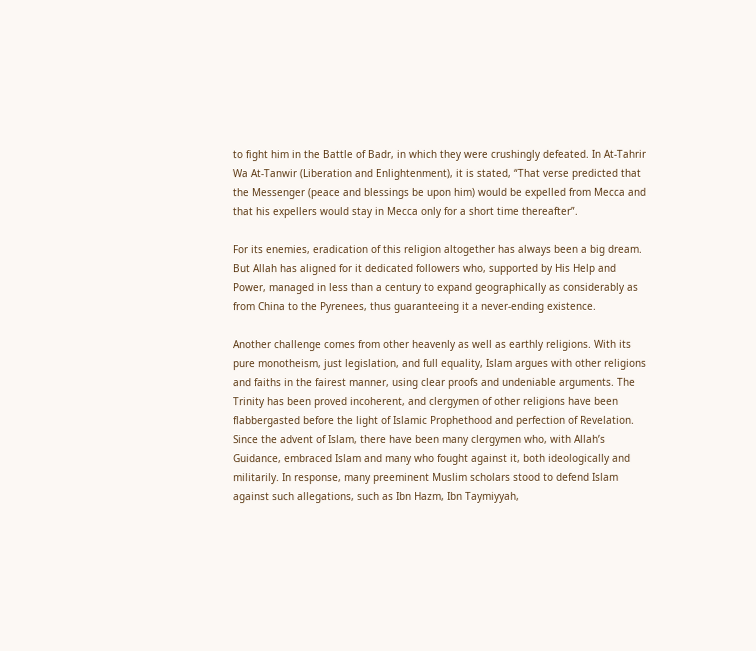to fight him in the Battle of Badr, in which they were crushingly defeated. In At-Tahrir Wa At-Tanwir (Liberation and Enlightenment), it is stated, “That verse predicted that the Messenger (peace and blessings be upon him) would be expelled from Mecca and that his expellers would stay in Mecca only for a short time thereafter”.

For its enemies, eradication of this religion altogether has always been a big dream. But Allah has aligned for it dedicated followers who, supported by His Help and Power, managed in less than a century to expand geographically as considerably as from China to the Pyrenees, thus guaranteeing it a never-ending existence.

Another challenge comes from other heavenly as well as earthly religions. With its pure monotheism, just legislation, and full equality, Islam argues with other religions and faiths in the fairest manner, using clear proofs and undeniable arguments. The Trinity has been proved incoherent, and clergymen of other religions have been flabbergasted before the light of Islamic Prophethood and perfection of Revelation. Since the advent of Islam, there have been many clergymen who, with Allah’s Guidance, embraced Islam and many who fought against it, both ideologically and militarily. In response, many preeminent Muslim scholars stood to defend Islam against such allegations, such as Ibn Hazm, Ibn Taymiyyah,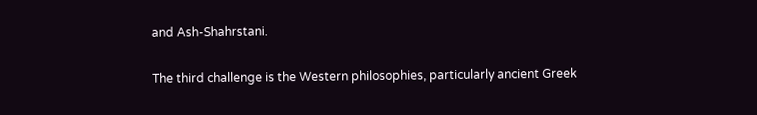and Ash-Shahrstani.

The third challenge is the Western philosophies, particularly ancient Greek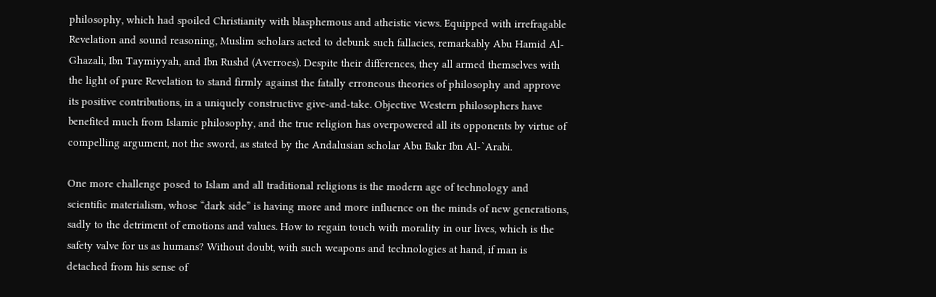philosophy, which had spoiled Christianity with blasphemous and atheistic views. Equipped with irrefragable Revelation and sound reasoning, Muslim scholars acted to debunk such fallacies, remarkably Abu Hamid Al-Ghazali, Ibn Taymiyyah, and Ibn Rushd (Averroes). Despite their differences, they all armed themselves with the light of pure Revelation to stand firmly against the fatally erroneous theories of philosophy and approve its positive contributions, in a uniquely constructive give-and-take. Objective Western philosophers have benefited much from Islamic philosophy, and the true religion has overpowered all its opponents by virtue of compelling argument, not the sword, as stated by the Andalusian scholar Abu Bakr Ibn Al-`Arabi.

One more challenge posed to Islam and all traditional religions is the modern age of technology and scientific materialism, whose “dark side” is having more and more influence on the minds of new generations, sadly to the detriment of emotions and values. How to regain touch with morality in our lives, which is the safety valve for us as humans? Without doubt, with such weapons and technologies at hand, if man is detached from his sense of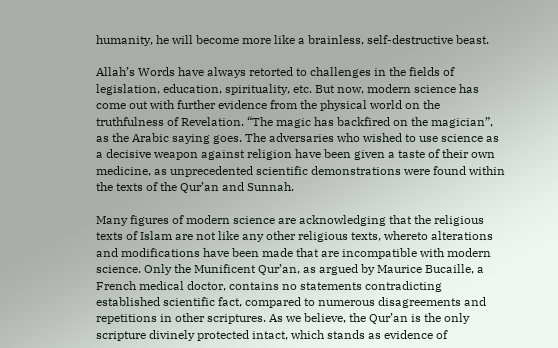humanity, he will become more like a brainless, self-destructive beast.

Allah’s Words have always retorted to challenges in the fields of legislation, education, spirituality, etc. But now, modern science has come out with further evidence from the physical world on the truthfulness of Revelation. “The magic has backfired on the magician”, as the Arabic saying goes. The adversaries who wished to use science as a decisive weapon against religion have been given a taste of their own medicine, as unprecedented scientific demonstrations were found within the texts of the Qur’an and Sunnah.

Many figures of modern science are acknowledging that the religious texts of Islam are not like any other religious texts, whereto alterations and modifications have been made that are incompatible with modern science. Only the Munificent Qur’an, as argued by Maurice Bucaille, a French medical doctor, contains no statements contradicting established scientific fact, compared to numerous disagreements and repetitions in other scriptures. As we believe, the Qur’an is the only scripture divinely protected intact, which stands as evidence of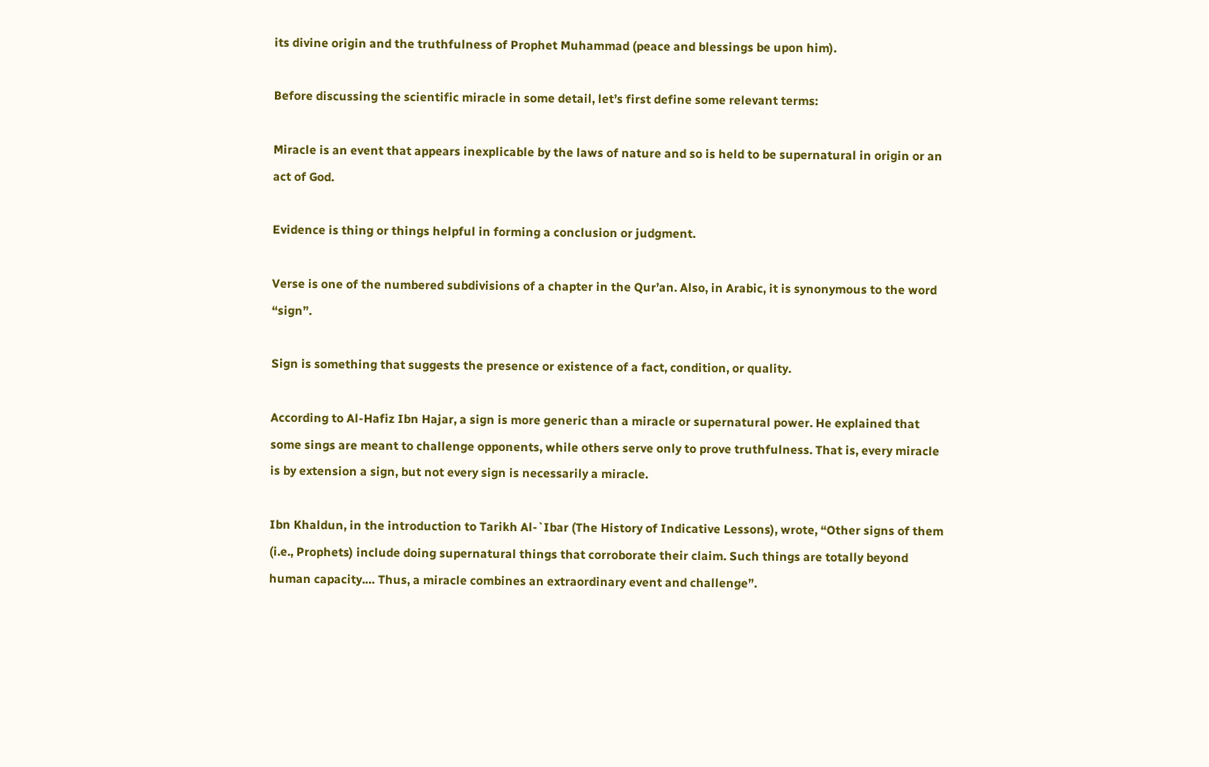its divine origin and the truthfulness of Prophet Muhammad (peace and blessings be upon him).

Before discussing the scientific miracle in some detail, let’s first define some relevant terms:

Miracle is an event that appears inexplicable by the laws of nature and so is held to be supernatural in origin or an act of God.

Evidence is thing or things helpful in forming a conclusion or judgment.

Verse is one of the numbered subdivisions of a chapter in the Qur’an. Also, in Arabic, it is synonymous to the word “sign”.

Sign is something that suggests the presence or existence of a fact, condition, or quality.

According to Al-Hafiz Ibn Hajar, a sign is more generic than a miracle or supernatural power. He explained that some sings are meant to challenge opponents, while others serve only to prove truthfulness. That is, every miracle is by extension a sign, but not every sign is necessarily a miracle.

Ibn Khaldun, in the introduction to Tarikh Al-`Ibar (The History of Indicative Lessons), wrote, “Other signs of them (i.e., Prophets) include doing supernatural things that corroborate their claim. Such things are totally beyond human capacity.… Thus, a miracle combines an extraordinary event and challenge”.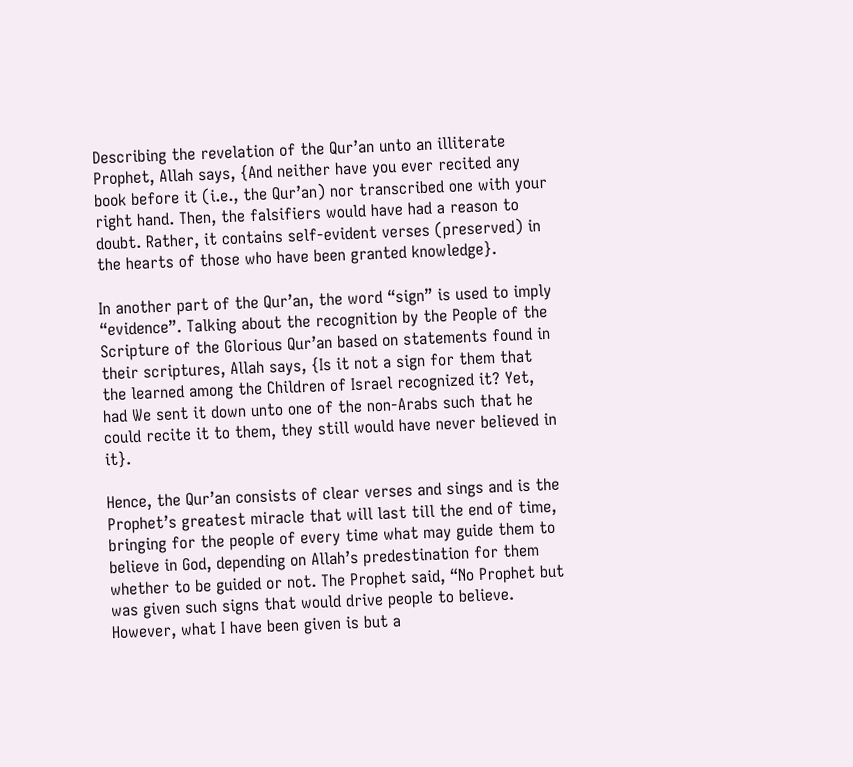Describing the revelation of the Qur’an unto an illiterate Prophet, Allah says, {And neither have you ever recited any book before it (i.e., the Qur’an) nor transcribed one with your right hand. Then, the falsifiers would have had a reason to doubt. Rather, it contains self-evident verses (preserved) in the hearts of those who have been granted knowledge}.

In another part of the Qur’an, the word “sign” is used to imply “evidence”. Talking about the recognition by the People of the Scripture of the Glorious Qur’an based on statements found in their scriptures, Allah says, {Is it not a sign for them that the learned among the Children of Israel recognized it? Yet, had We sent it down unto one of the non-Arabs such that he could recite it to them, they still would have never believed in it}.

Hence, the Qur’an consists of clear verses and sings and is the Prophet’s greatest miracle that will last till the end of time, bringing for the people of every time what may guide them to believe in God, depending on Allah’s predestination for them whether to be guided or not. The Prophet said, “No Prophet but was given such signs that would drive people to believe. However, what I have been given is but a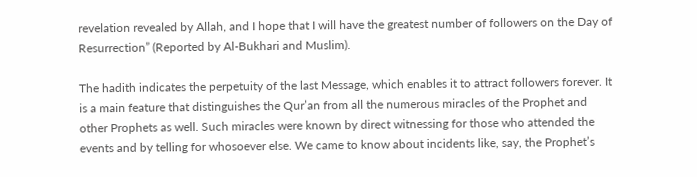revelation revealed by Allah, and I hope that I will have the greatest number of followers on the Day of Resurrection” (Reported by Al-Bukhari and Muslim).

The hadith indicates the perpetuity of the last Message, which enables it to attract followers forever. It is a main feature that distinguishes the Qur’an from all the numerous miracles of the Prophet and other Prophets as well. Such miracles were known by direct witnessing for those who attended the events and by telling for whosoever else. We came to know about incidents like, say, the Prophet’s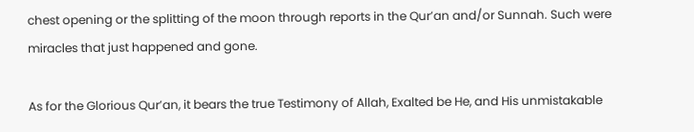chest opening or the splitting of the moon through reports in the Qur’an and/or Sunnah. Such were miracles that just happened and gone.

As for the Glorious Qur’an, it bears the true Testimony of Allah, Exalted be He, and His unmistakable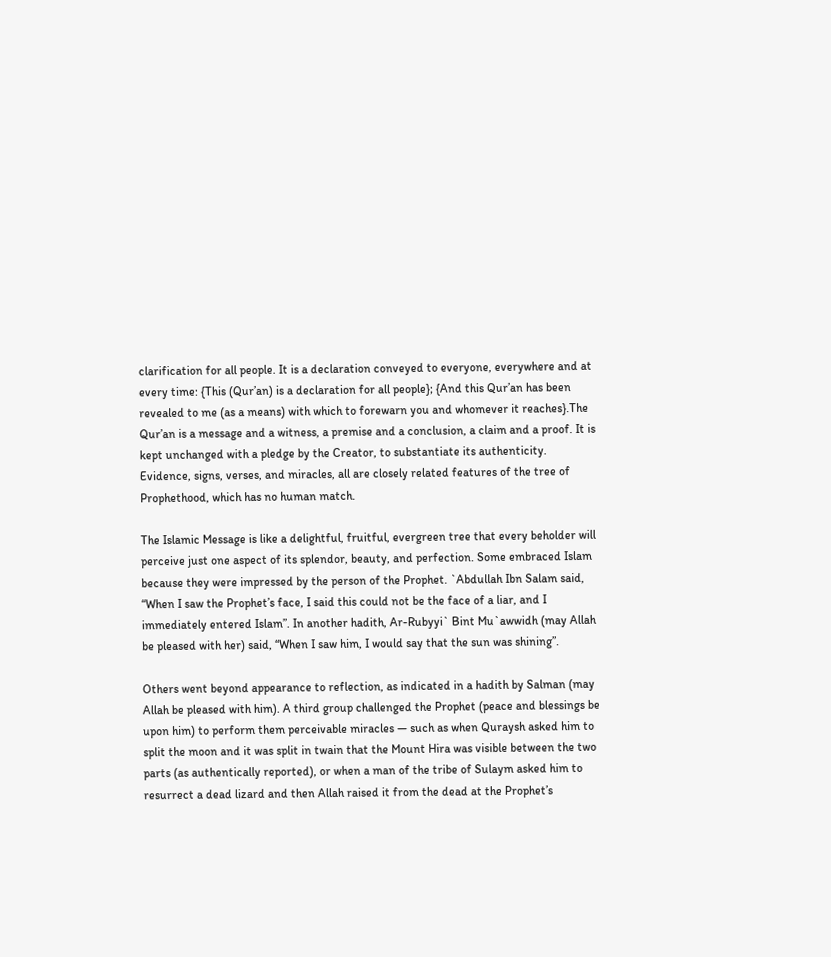clarification for all people. It is a declaration conveyed to everyone, everywhere and at every time: {This (Qur’an) is a declaration for all people}; {And this Qur’an has been revealed to me (as a means) with which to forewarn you and whomever it reaches}.The Qur’an is a message and a witness, a premise and a conclusion, a claim and a proof. It is kept unchanged with a pledge by the Creator, to substantiate its authenticity. Evidence, signs, verses, and miracles, all are closely related features of the tree of Prophethood, which has no human match.

The Islamic Message is like a delightful, fruitful, evergreen tree that every beholder will perceive just one aspect of its splendor, beauty, and perfection. Some embraced Islam because they were impressed by the person of the Prophet. `Abdullah Ibn Salam said, “When I saw the Prophet’s face, I said this could not be the face of a liar, and I immediately entered Islam”. In another hadith, Ar-Rubyyi` Bint Mu`awwidh (may Allah be pleased with her) said, “When I saw him, I would say that the sun was shining”.

Others went beyond appearance to reflection, as indicated in a hadith by Salman (may Allah be pleased with him). A third group challenged the Prophet (peace and blessings be upon him) to perform them perceivable miracles — such as when Quraysh asked him to split the moon and it was split in twain that the Mount Hira was visible between the two parts (as authentically reported), or when a man of the tribe of Sulaym asked him to resurrect a dead lizard and then Allah raised it from the dead at the Prophet’s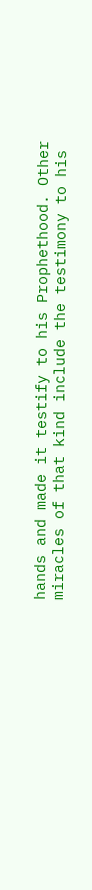hands and made it testify to his Prophethood. Other miracles of that kind include the testimony to his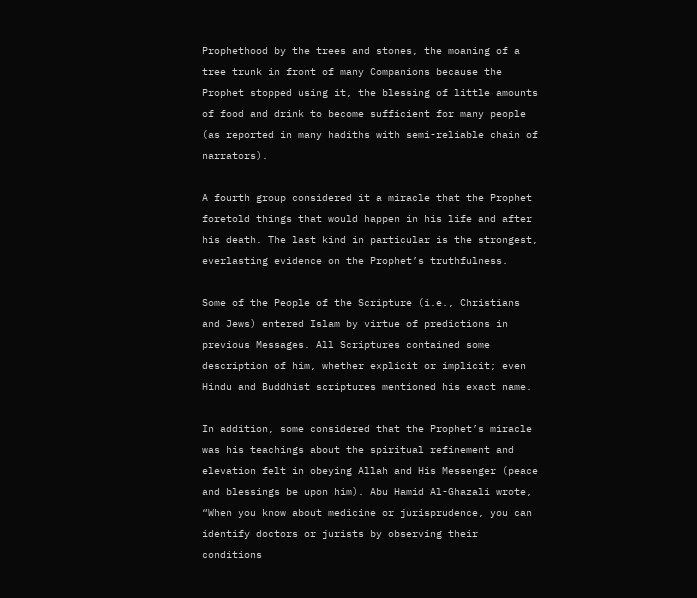Prophethood by the trees and stones, the moaning of a tree trunk in front of many Companions because the Prophet stopped using it, the blessing of little amounts of food and drink to become sufficient for many people (as reported in many hadiths with semi-reliable chain of narrators).

A fourth group considered it a miracle that the Prophet foretold things that would happen in his life and after his death. The last kind in particular is the strongest, everlasting evidence on the Prophet’s truthfulness.

Some of the People of the Scripture (i.e., Christians and Jews) entered Islam by virtue of predictions in previous Messages. All Scriptures contained some description of him, whether explicit or implicit; even Hindu and Buddhist scriptures mentioned his exact name.

In addition, some considered that the Prophet’s miracle was his teachings about the spiritual refinement and elevation felt in obeying Allah and His Messenger (peace and blessings be upon him). Abu Hamid Al-Ghazali wrote, “When you know about medicine or jurisprudence, you can identify doctors or jurists by observing their conditions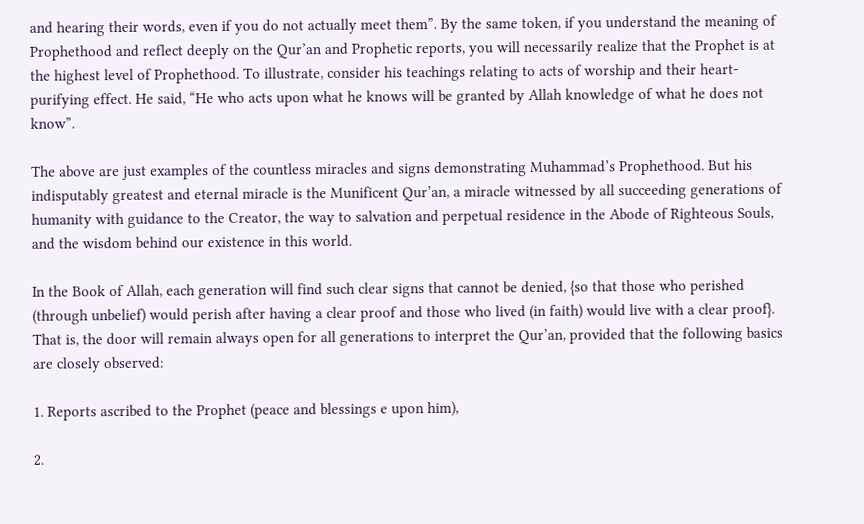and hearing their words, even if you do not actually meet them”. By the same token, if you understand the meaning of Prophethood and reflect deeply on the Qur’an and Prophetic reports, you will necessarily realize that the Prophet is at the highest level of Prophethood. To illustrate, consider his teachings relating to acts of worship and their heart-purifying effect. He said, “He who acts upon what he knows will be granted by Allah knowledge of what he does not know”.

The above are just examples of the countless miracles and signs demonstrating Muhammad’s Prophethood. But his indisputably greatest and eternal miracle is the Munificent Qur’an, a miracle witnessed by all succeeding generations of humanity with guidance to the Creator, the way to salvation and perpetual residence in the Abode of Righteous Souls, and the wisdom behind our existence in this world.

In the Book of Allah, each generation will find such clear signs that cannot be denied, {so that those who perished (through unbelief) would perish after having a clear proof and those who lived (in faith) would live with a clear proof}. That is, the door will remain always open for all generations to interpret the Qur’an, provided that the following basics are closely observed:

1. Reports ascribed to the Prophet (peace and blessings e upon him),

2.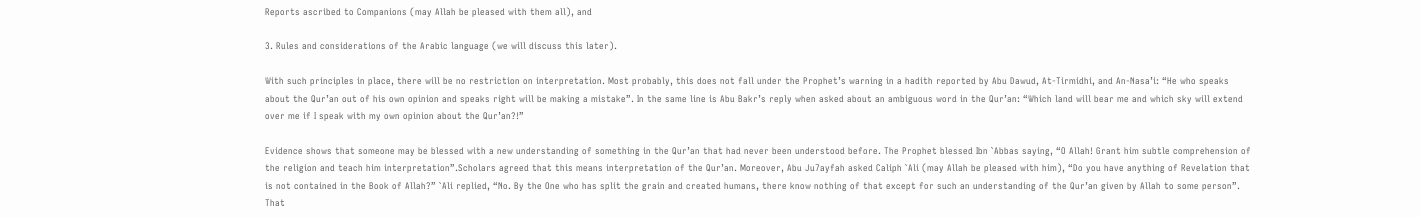Reports ascribed to Companions (may Allah be pleased with them all), and

3. Rules and considerations of the Arabic language (we will discuss this later).

With such principles in place, there will be no restriction on interpretation. Most probably, this does not fall under the Prophet’s warning in a hadith reported by Abu Dawud, At-Tirmidhi, and An-Nasa’i: “He who speaks about the Qur’an out of his own opinion and speaks right will be making a mistake”. In the same line is Abu Bakr’s reply when asked about an ambiguous word in the Qur’an: “Which land will bear me and which sky will extend over me if I speak with my own opinion about the Qur’an?!”

Evidence shows that someone may be blessed with a new understanding of something in the Qur’an that had never been understood before. The Prophet blessed Ibn `Abbas saying, “O Allah! Grant him subtle comprehension of the religion and teach him interpretation”.Scholars agreed that this means interpretation of the Qur’an. Moreover, Abu Ju7ayfah asked Caliph `Ali (may Allah be pleased with him), “Do you have anything of Revelation that is not contained in the Book of Allah?” `Ali replied, “No. By the One who has split the grain and created humans, there know nothing of that except for such an understanding of the Qur’an given by Allah to some person”. That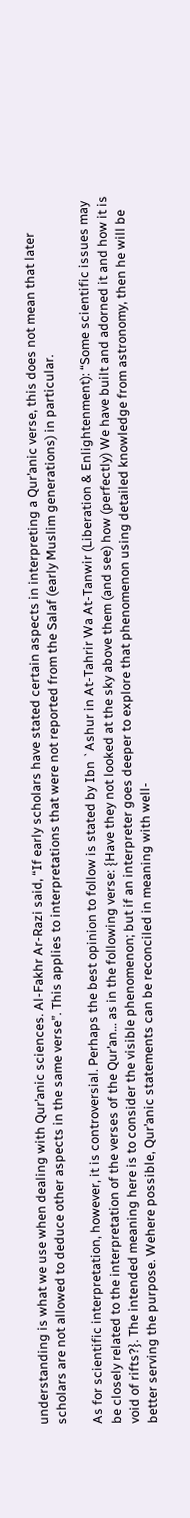understanding is what we use when dealing with Qur’anic sciences. Al-Fakhr Ar-Razi said, “If early scholars have stated certain aspects in interpreting a Qur’anic verse, this does not mean that later scholars are not allowed to deduce other aspects in the same verse”. This applies to interpretations that were not reported from the Salaf (early Muslim generations) in particular.

As for scientific interpretation, however, it is controversial. Perhaps the best opinion to follow is stated by Ibn `Ashur in At-Tahrir Wa At-Tanwir (Liberation & Enlightenment): “Some scientific issues may be closely related to the interpretation of the verses of the Qur’an… as in the following verse: {Have they not looked at the sky above them (and see) how (perfectly) We have built and adorned it and how it is void of rifts?}. The intended meaning here is to consider the visible phenomenon; but if an interpreter goes deeper to explore that phenomenon using detailed knowledge from astronomy, then he will be better serving the purpose. Wehere possible, Qur’anic statements can be reconciled in meaning with well-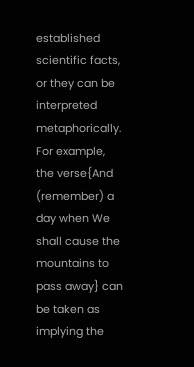established scientific facts, or they can be interpreted metaphorically. For example, the verse{And (remember) a day when We shall cause the mountains to pass away} can be taken as implying the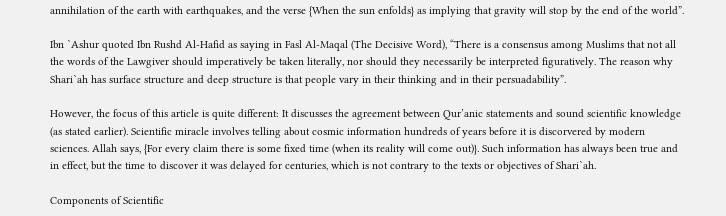annihilation of the earth with earthquakes, and the verse {When the sun enfolds} as implying that gravity will stop by the end of the world”.

Ibn `Ashur quoted Ibn Rushd Al-Hafid as saying in Fasl Al-Maqal (The Decisive Word), “There is a consensus among Muslims that not all the words of the Lawgiver should imperatively be taken literally, nor should they necessarily be interpreted figuratively. The reason why Shari`ah has surface structure and deep structure is that people vary in their thinking and in their persuadability”.

However, the focus of this article is quite different: It discusses the agreement between Qur’anic statements and sound scientific knowledge (as stated earlier). Scientific miracle involves telling about cosmic information hundreds of years before it is discorvered by modern sciences. Allah says, {For every claim there is some fixed time (when its reality will come out)}. Such information has always been true and in effect, but the time to discover it was delayed for centuries, which is not contrary to the texts or objectives of Shari`ah.

Components of Scientific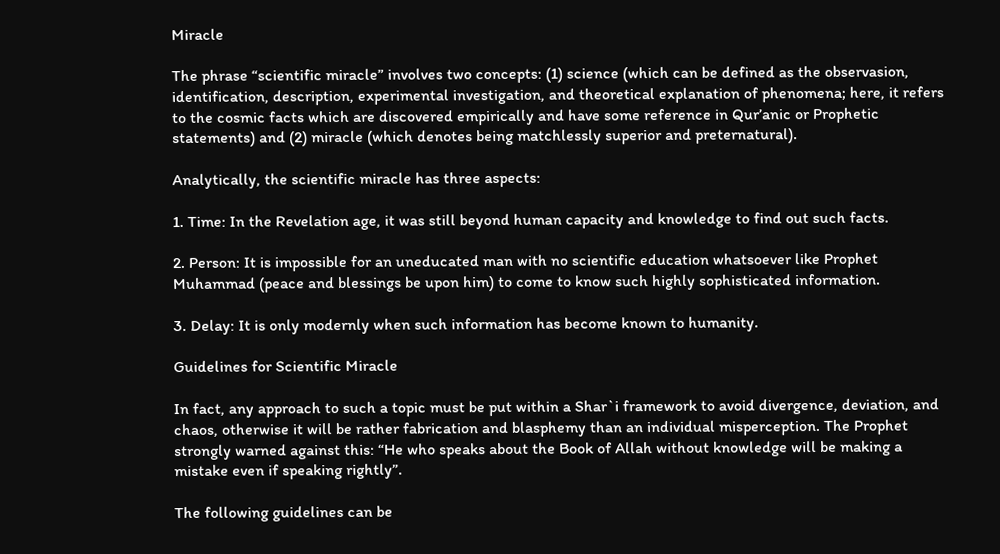Miracle

The phrase “scientific miracle” involves two concepts: (1) science (which can be defined as the observasion, identification, description, experimental investigation, and theoretical explanation of phenomena; here, it refers to the cosmic facts which are discovered empirically and have some reference in Qur’anic or Prophetic statements) and (2) miracle (which denotes being matchlessly superior and preternatural).

Analytically, the scientific miracle has three aspects:

1. Time: In the Revelation age, it was still beyond human capacity and knowledge to find out such facts.

2. Person: It is impossible for an uneducated man with no scientific education whatsoever like Prophet Muhammad (peace and blessings be upon him) to come to know such highly sophisticated information.

3. Delay: It is only modernly when such information has become known to humanity.

Guidelines for Scientific Miracle

In fact, any approach to such a topic must be put within a Shar`i framework to avoid divergence, deviation, and chaos, otherwise it will be rather fabrication and blasphemy than an individual misperception. The Prophet strongly warned against this: “He who speaks about the Book of Allah without knowledge will be making a mistake even if speaking rightly”.

The following guidelines can be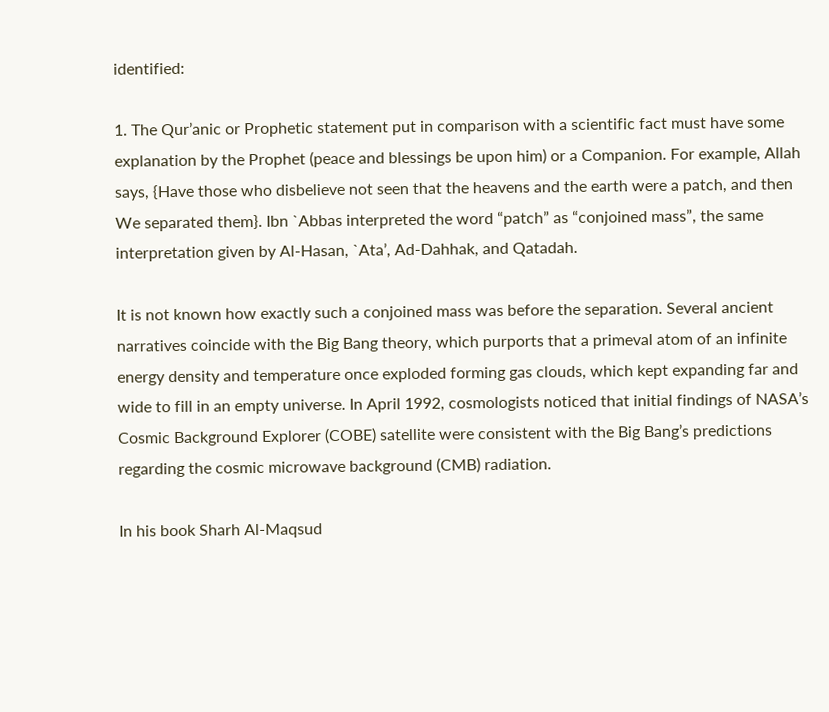identified:

1. The Qur’anic or Prophetic statement put in comparison with a scientific fact must have some explanation by the Prophet (peace and blessings be upon him) or a Companion. For example, Allah says, {Have those who disbelieve not seen that the heavens and the earth were a patch, and then We separated them}. Ibn `Abbas interpreted the word “patch” as “conjoined mass”, the same interpretation given by Al-Hasan, `Ata’, Ad-Dahhak, and Qatadah.

It is not known how exactly such a conjoined mass was before the separation. Several ancient narratives coincide with the Big Bang theory, which purports that a primeval atom of an infinite energy density and temperature once exploded forming gas clouds, which kept expanding far and wide to fill in an empty universe. In April 1992, cosmologists noticed that initial findings of NASA’s Cosmic Background Explorer (COBE) satellite were consistent with the Big Bang’s predictions regarding the cosmic microwave background (CMB) radiation.

In his book Sharh Al-Maqsud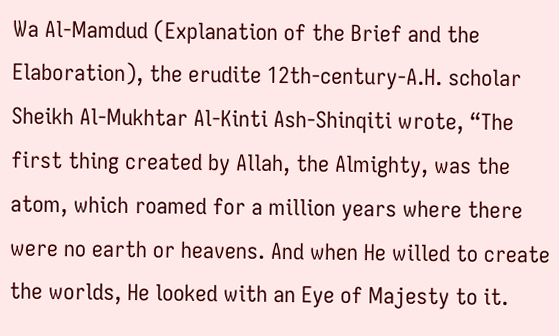Wa Al-Mamdud (Explanation of the Brief and the Elaboration), the erudite 12th-century-A.H. scholar Sheikh Al-Mukhtar Al-Kinti Ash-Shinqiti wrote, “The first thing created by Allah, the Almighty, was the atom, which roamed for a million years where there were no earth or heavens. And when He willed to create the worlds, He looked with an Eye of Majesty to it.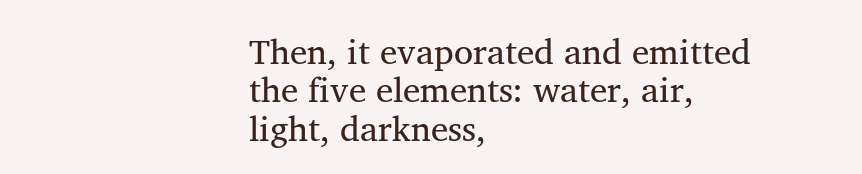Then, it evaporated and emitted the five elements: water, air, light, darkness,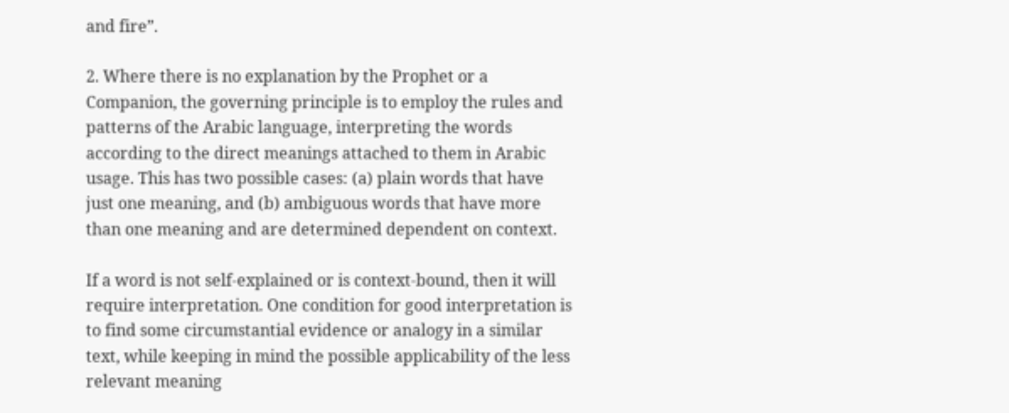and fire”.

2. Where there is no explanation by the Prophet or a Companion, the governing principle is to employ the rules and patterns of the Arabic language, interpreting the words according to the direct meanings attached to them in Arabic usage. This has two possible cases: (a) plain words that have just one meaning, and (b) ambiguous words that have more than one meaning and are determined dependent on context.

If a word is not self-explained or is context-bound, then it will require interpretation. One condition for good interpretation is to find some circumstantial evidence or analogy in a similar text, while keeping in mind the possible applicability of the less relevant meaning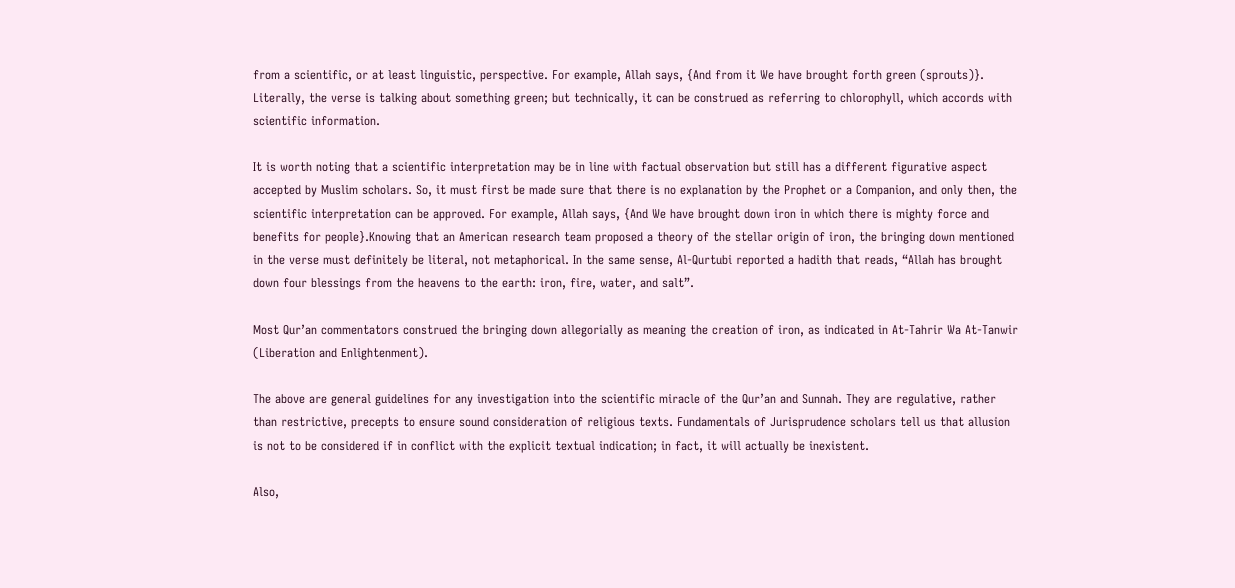from a scientific, or at least linguistic, perspective. For example, Allah says, {And from it We have brought forth green (sprouts)}. Literally, the verse is talking about something green; but technically, it can be construed as referring to chlorophyll, which accords with scientific information.

It is worth noting that a scientific interpretation may be in line with factual observation but still has a different figurative aspect accepted by Muslim scholars. So, it must first be made sure that there is no explanation by the Prophet or a Companion, and only then, the scientific interpretation can be approved. For example, Allah says, {And We have brought down iron in which there is mighty force and benefits for people}.Knowing that an American research team proposed a theory of the stellar origin of iron, the bringing down mentioned in the verse must definitely be literal, not metaphorical. In the same sense, Al-Qurtubi reported a hadith that reads, “Allah has brought down four blessings from the heavens to the earth: iron, fire, water, and salt”.

Most Qur’an commentators construed the bringing down allegorially as meaning the creation of iron, as indicated in At-Tahrir Wa At-Tanwir (Liberation and Enlightenment).

The above are general guidelines for any investigation into the scientific miracle of the Qur’an and Sunnah. They are regulative, rather than restrictive, precepts to ensure sound consideration of religious texts. Fundamentals of Jurisprudence scholars tell us that allusion is not to be considered if in conflict with the explicit textual indication; in fact, it will actually be inexistent.

Also,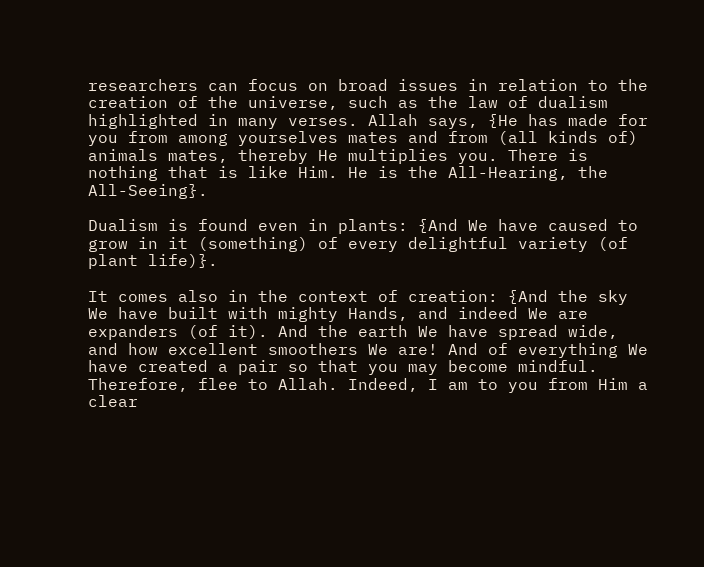researchers can focus on broad issues in relation to the creation of the universe, such as the law of dualism highlighted in many verses. Allah says, {He has made for you from among yourselves mates and from (all kinds of) animals mates, thereby He multiplies you. There is nothing that is like Him. He is the All-Hearing, the All-Seeing}.

Dualism is found even in plants: {And We have caused to grow in it (something) of every delightful variety (of plant life)}.

It comes also in the context of creation: {And the sky We have built with mighty Hands, and indeed We are expanders (of it). And the earth We have spread wide, and how excellent smoothers We are! And of everything We have created a pair so that you may become mindful. Therefore, flee to Allah. Indeed, I am to you from Him a clear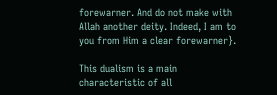forewarner. And do not make with Allah another deity. Indeed, I am to you from Him a clear forewarner}.

This dualism is a main characteristic of all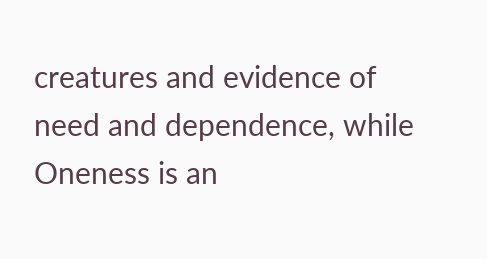creatures and evidence of need and dependence, while Oneness is an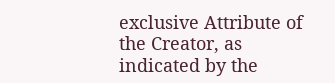exclusive Attribute of the Creator, as indicated by the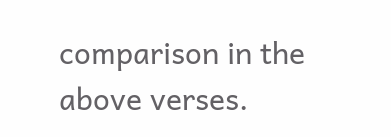comparison in the above verses.